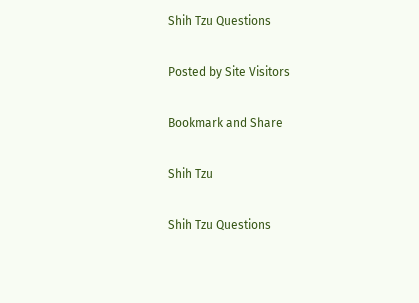Shih Tzu Questions

Posted by Site Visitors

Bookmark and Share

Shih Tzu

Shih Tzu Questions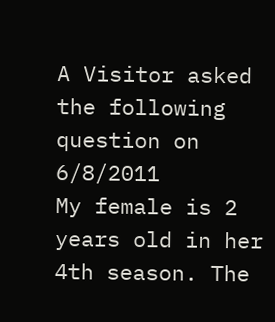A Visitor asked the following question on 6/8/2011
My female is 2 years old in her 4th season. The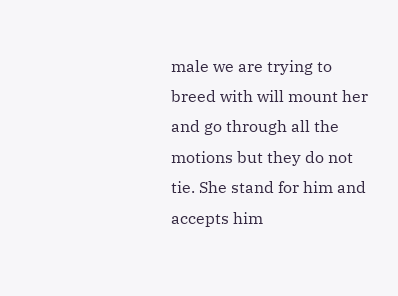male we are trying to breed with will mount her and go through all the motions but they do not tie. She stand for him and accepts him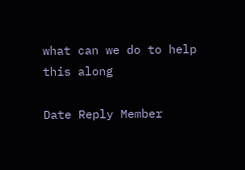what can we do to help this along

Date Reply Member